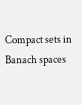Compact sets in Banach spaces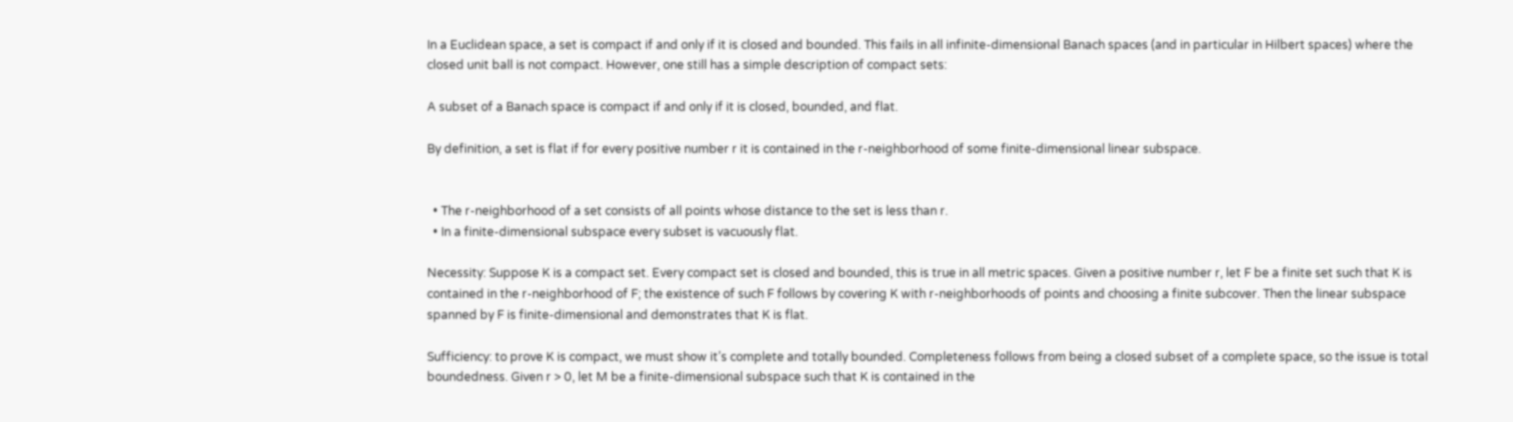In a Euclidean space, a set is compact if and only if it is closed and bounded. This fails in all infinite-dimensional Banach spaces (and in particular in Hilbert spaces) where the closed unit ball is not compact. However, one still has a simple description of compact sets:

A subset of a Banach space is compact if and only if it is closed, bounded, and flat.

By definition, a set is flat if for every positive number r it is contained in the r-neighborhood of some finite-dimensional linear subspace.


  • The r-neighborhood of a set consists of all points whose distance to the set is less than r.
  • In a finite-dimensional subspace every subset is vacuously flat.

Necessity: Suppose K is a compact set. Every compact set is closed and bounded, this is true in all metric spaces. Given a positive number r, let F be a finite set such that K is contained in the r-neighborhood of F; the existence of such F follows by covering K with r-neighborhoods of points and choosing a finite subcover. Then the linear subspace spanned by F is finite-dimensional and demonstrates that K is flat.

Sufficiency: to prove K is compact, we must show it’s complete and totally bounded. Completeness follows from being a closed subset of a complete space, so the issue is total boundedness. Given r > 0, let M be a finite-dimensional subspace such that K is contained in the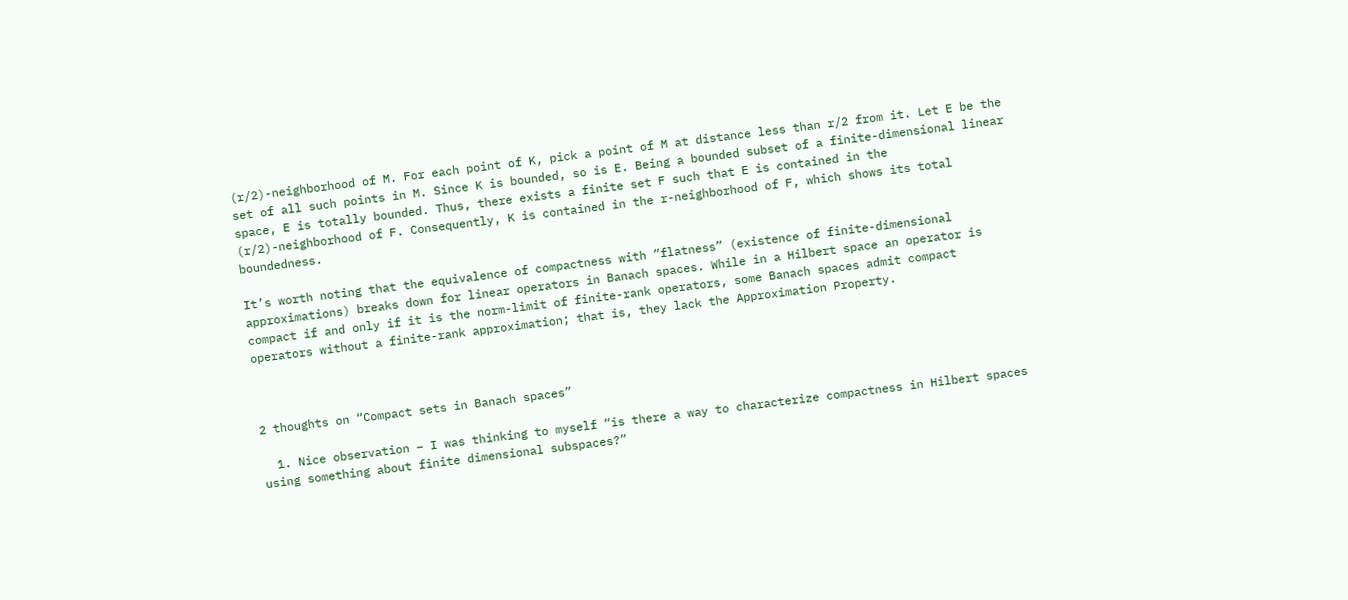(r/2)-neighborhood of M. For each point of K, pick a point of M at distance less than r/2 from it. Let E be the set of all such points in M. Since K is bounded, so is E. Being a bounded subset of a finite-dimensional linear space, E is totally bounded. Thus, there exists a finite set F such that E is contained in the (r/2)-neighborhood of F. Consequently, K is contained in the r-neighborhood of F, which shows its total boundedness.

It’s worth noting that the equivalence of compactness with “flatness” (existence of finite-dimensional approximations) breaks down for linear operators in Banach spaces. While in a Hilbert space an operator is compact if and only if it is the norm-limit of finite-rank operators, some Banach spaces admit compact operators without a finite-rank approximation; that is, they lack the Approximation Property.



2 thoughts on “Compact sets in Banach spaces”

  1. Nice observation – I was thinking to myself “is there a way to characterize compactness in Hilbert spaces using something about finite dimensional subspaces?”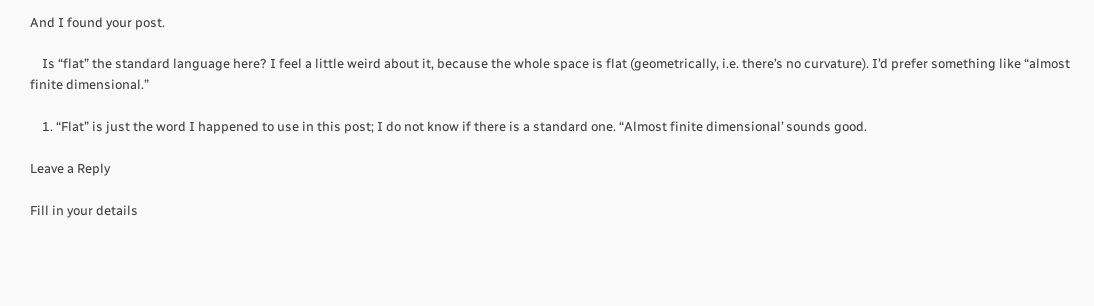And I found your post.

    Is “flat” the standard language here? I feel a little weird about it, because the whole space is flat (geometrically, i.e. there’s no curvature). I’d prefer something like “almost finite dimensional.”

    1. “Flat” is just the word I happened to use in this post; I do not know if there is a standard one. “Almost finite dimensional’ sounds good.

Leave a Reply

Fill in your details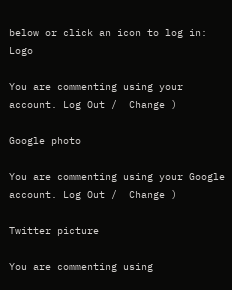below or click an icon to log in: Logo

You are commenting using your account. Log Out /  Change )

Google photo

You are commenting using your Google account. Log Out /  Change )

Twitter picture

You are commenting using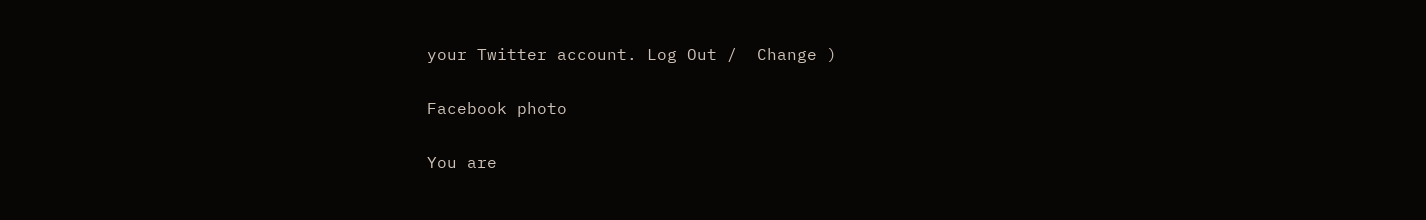your Twitter account. Log Out /  Change )

Facebook photo

You are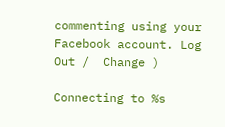commenting using your Facebook account. Log Out /  Change )

Connecting to %s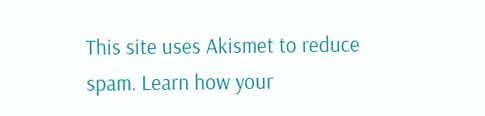This site uses Akismet to reduce spam. Learn how your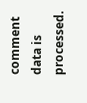comment data is processed.